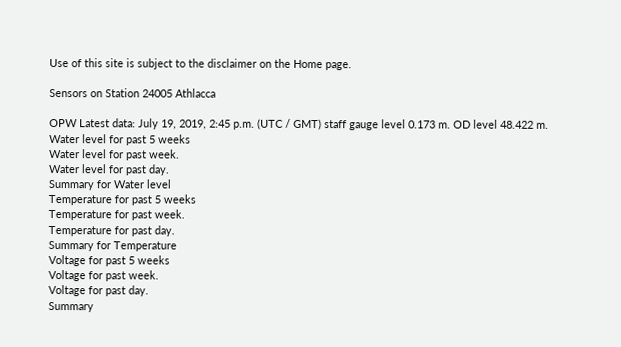Use of this site is subject to the disclaimer on the Home page.

Sensors on Station 24005 Athlacca

OPW Latest data: July 19, 2019, 2:45 p.m. (UTC / GMT) staff gauge level 0.173 m. OD level 48.422 m.
Water level for past 5 weeks
Water level for past week.
Water level for past day.
Summary for Water level
Temperature for past 5 weeks
Temperature for past week.
Temperature for past day.
Summary for Temperature
Voltage for past 5 weeks
Voltage for past week.
Voltage for past day.
Summary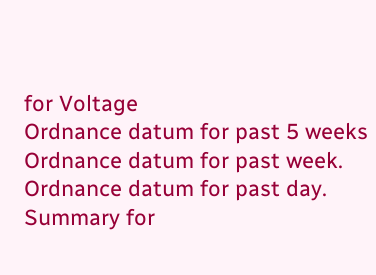for Voltage
Ordnance datum for past 5 weeks
Ordnance datum for past week.
Ordnance datum for past day.
Summary for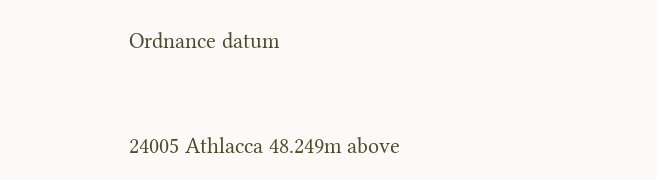Ordnance datum


24005 Athlacca 48.249m above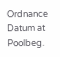Ordnance Datum at Poolbeg.